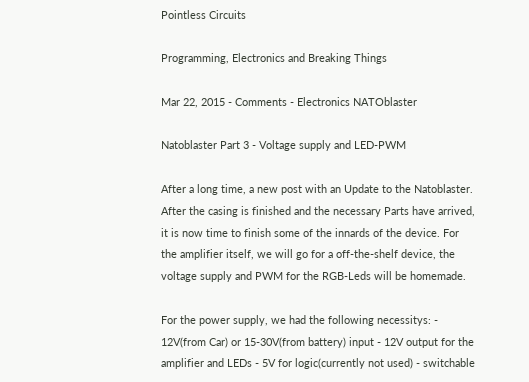Pointless Circuits

Programming, Electronics and Breaking Things

Mar 22, 2015 - Comments - Electronics NATOblaster

Natoblaster Part 3 - Voltage supply and LED-PWM

After a long time, a new post with an Update to the Natoblaster. After the casing is finished and the necessary Parts have arrived, it is now time to finish some of the innards of the device. For the amplifier itself, we will go for a off-the-shelf device, the voltage supply and PWM for the RGB-Leds will be homemade.

For the power supply, we had the following necessitys: - 12V(from Car) or 15-30V(from battery) input - 12V output for the amplifier and LEDs - 5V for logic(currently not used) - switchable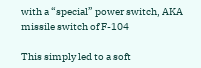with a “special” power switch, AKA missile switch of F-104

This simply led to a soft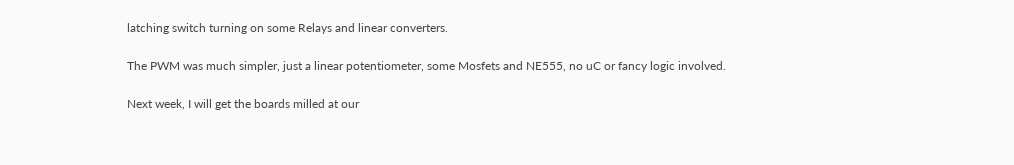latching switch turning on some Relays and linear converters.

The PWM was much simpler, just a linear potentiometer, some Mosfets and NE555, no uC or fancy logic involved.

Next week, I will get the boards milled at our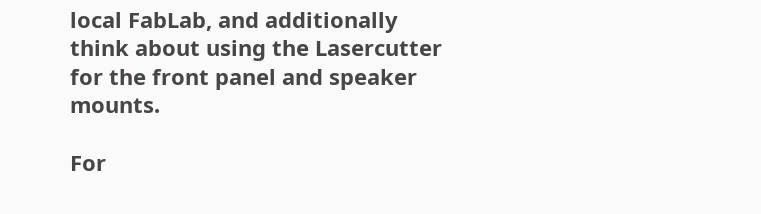local FabLab, and additionally think about using the Lasercutter for the front panel and speaker mounts.

For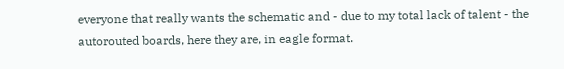everyone that really wants the schematic and - due to my total lack of talent - the autorouted boards, here they are, in eagle format.